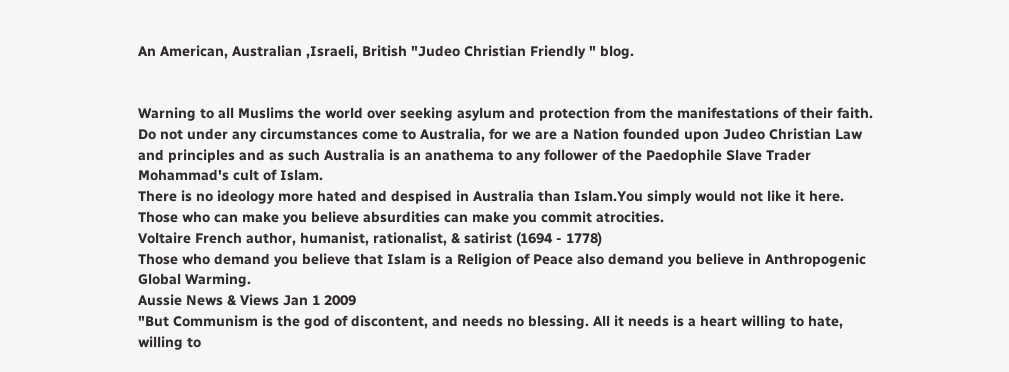An American, Australian ,Israeli, British "Judeo Christian Friendly " blog.


Warning to all Muslims the world over seeking asylum and protection from the manifestations of their faith.
Do not under any circumstances come to Australia, for we are a Nation founded upon Judeo Christian Law and principles and as such Australia is an anathema to any follower of the Paedophile Slave Trader Mohammad's cult of Islam.
There is no ideology more hated and despised in Australia than Islam.You simply would not like it here.
Those who can make you believe absurdities can make you commit atrocities.
Voltaire French author, humanist, rationalist, & satirist (1694 - 1778)
Those who demand you believe that Islam is a Religion of Peace also demand you believe in Anthropogenic Global Warming.
Aussie News & Views Jan 1 2009
"But Communism is the god of discontent, and needs no blessing. All it needs is a heart willing to hate, willing to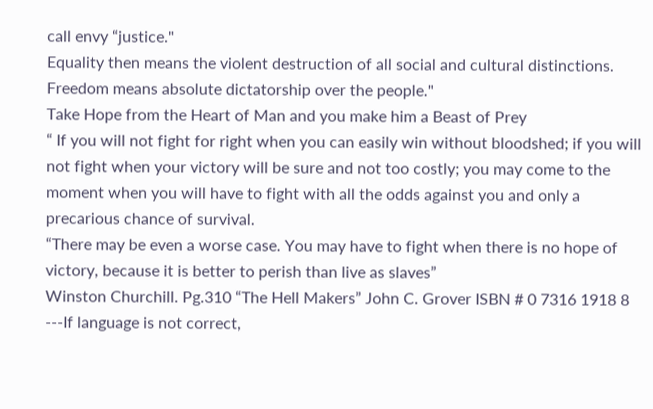call envy “justice."
Equality then means the violent destruction of all social and cultural distinctions. Freedom means absolute dictatorship over the people."
Take Hope from the Heart of Man and you make him a Beast of Prey
“ If you will not fight for right when you can easily win without bloodshed; if you will not fight when your victory will be sure and not too costly; you may come to the moment when you will have to fight with all the odds against you and only a precarious chance of survival.
“There may be even a worse case. You may have to fight when there is no hope of victory, because it is better to perish than live as slaves”
Winston Churchill. Pg.310 “The Hell Makers” John C. Grover ISBN # 0 7316 1918 8
---If language is not correct,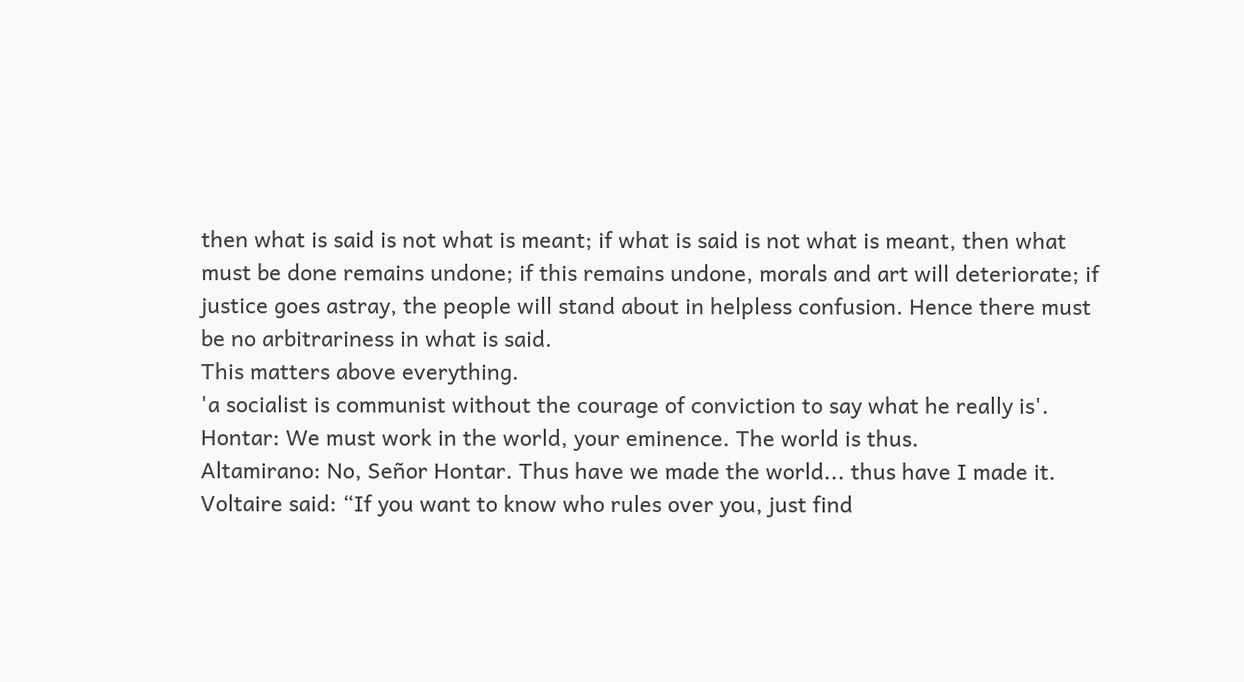then what is said is not what is meant; if what is said is not what is meant, then what must be done remains undone; if this remains undone, morals and art will deteriorate; if justice goes astray, the people will stand about in helpless confusion. Hence there must be no arbitrariness in what is said.
This matters above everything.
'a socialist is communist without the courage of conviction to say what he really is'.
Hontar: We must work in the world, your eminence. The world is thus.
Altamirano: No, Señor Hontar. Thus have we made the world... thus have I made it.
Voltaire said: “If you want to know who rules over you, just find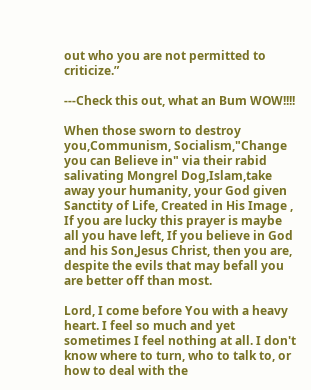out who you are not permitted to criticize.”

---Check this out, what an Bum WOW!!!!

When those sworn to destroy you,Communism, Socialism,"Change you can Believe in" via their rabid salivating Mongrel Dog,Islam,take away your humanity, your God given Sanctity of Life, Created in His Image , If you are lucky this prayer is maybe all you have left, If you believe in God and his Son,Jesus Christ, then you are, despite the evils that may befall you are better off than most.

Lord, I come before You with a heavy heart. I feel so much and yet sometimes I feel nothing at all. I don't know where to turn, who to talk to, or how to deal with the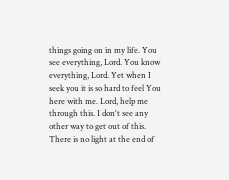things going on in my life. You see everything, Lord. You know everything, Lord. Yet when I seek you it is so hard to feel You here with me. Lord, help me through this. I don't see any other way to get out of this. There is no light at the end of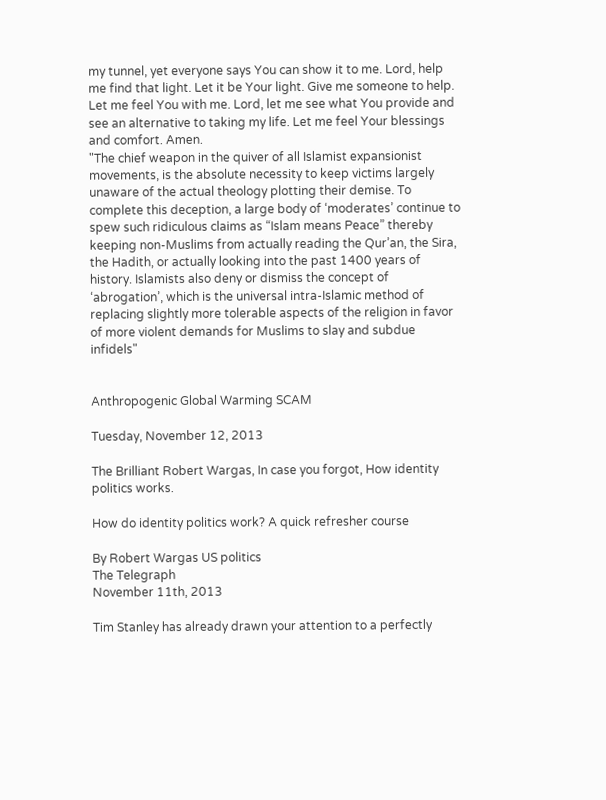my tunnel, yet everyone says You can show it to me. Lord, help me find that light. Let it be Your light. Give me someone to help. Let me feel You with me. Lord, let me see what You provide and see an alternative to taking my life. Let me feel Your blessings and comfort. Amen.
"The chief weapon in the quiver of all Islamist expansionist movements, is the absolute necessity to keep victims largely unaware of the actual theology plotting their demise. To complete this deception, a large body of ‘moderates’ continue to spew such ridiculous claims as “Islam means Peace” thereby keeping non-Muslims from actually reading the Qur’an, the Sira, the Hadith, or actually looking into the past 1400 years of history. Islamists also deny or dismiss the concept of ‘abrogation’, which is the universal intra-Islamic method of replacing slightly more tolerable aspects of the religion in favor of more violent demands for Muslims to slay and subdue infidels"


Anthropogenic Global Warming SCAM

Tuesday, November 12, 2013

The Brilliant Robert Wargas, In case you forgot, How identity politics works.

How do identity politics work? A quick refresher course

By Robert Wargas US politics
The Telegraph
November 11th, 2013

Tim Stanley has already drawn your attention to a perfectly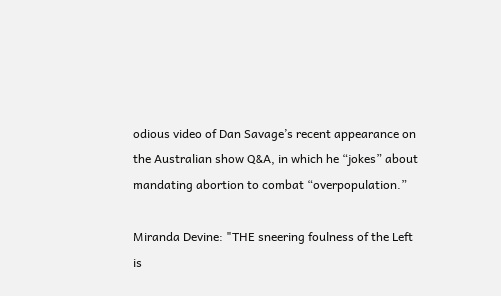odious video of Dan Savage’s recent appearance on the Australian show Q&A, in which he “jokes” about mandating abortion to combat “overpopulation.”

Miranda Devine: "THE sneering foulness of the Left is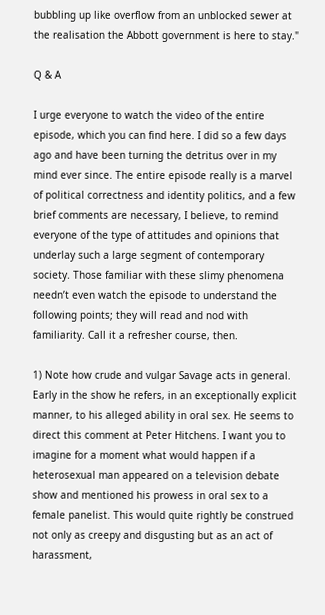bubbling up like overflow from an unblocked sewer at the realisation the Abbott government is here to stay."

Q & A

I urge everyone to watch the video of the entire episode, which you can find here. I did so a few days ago and have been turning the detritus over in my mind ever since. The entire episode really is a marvel of political correctness and identity politics, and a few brief comments are necessary, I believe, to remind everyone of the type of attitudes and opinions that underlay such a large segment of contemporary society. Those familiar with these slimy phenomena needn’t even watch the episode to understand the following points; they will read and nod with familiarity. Call it a refresher course, then.

1) Note how crude and vulgar Savage acts in general. Early in the show he refers, in an exceptionally explicit manner, to his alleged ability in oral sex. He seems to direct this comment at Peter Hitchens. I want you to imagine for a moment what would happen if a heterosexual man appeared on a television debate show and mentioned his prowess in oral sex to a female panelist. This would quite rightly be construed not only as creepy and disgusting but as an act of harassment,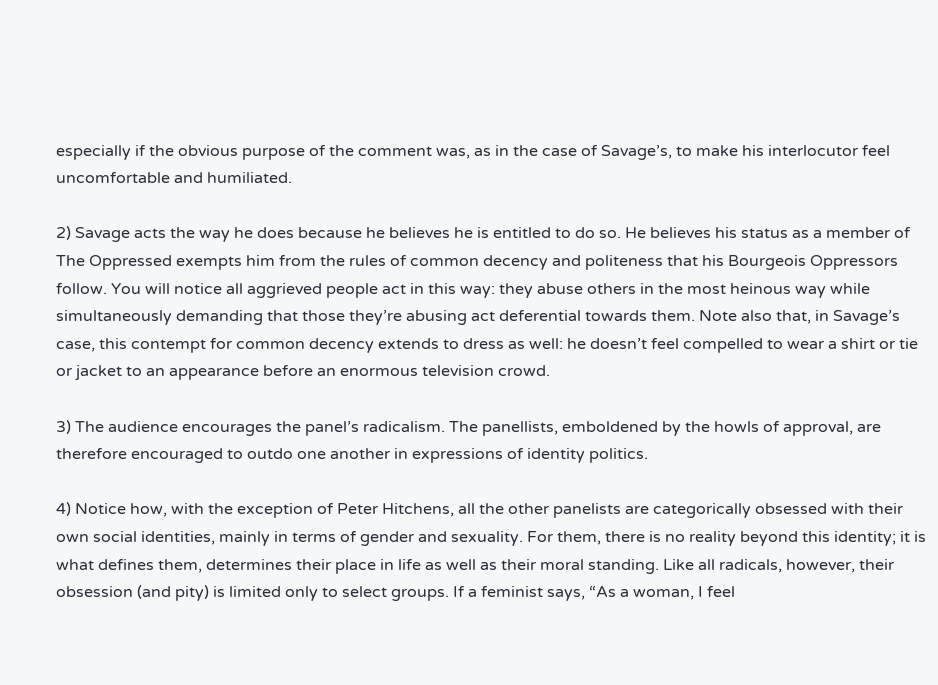especially if the obvious purpose of the comment was, as in the case of Savage’s, to make his interlocutor feel uncomfortable and humiliated.

2) Savage acts the way he does because he believes he is entitled to do so. He believes his status as a member of The Oppressed exempts him from the rules of common decency and politeness that his Bourgeois Oppressors follow. You will notice all aggrieved people act in this way: they abuse others in the most heinous way while simultaneously demanding that those they’re abusing act deferential towards them. Note also that, in Savage’s case, this contempt for common decency extends to dress as well: he doesn’t feel compelled to wear a shirt or tie or jacket to an appearance before an enormous television crowd.

3) The audience encourages the panel’s radicalism. The panellists, emboldened by the howls of approval, are therefore encouraged to outdo one another in expressions of identity politics.

4) Notice how, with the exception of Peter Hitchens, all the other panelists are categorically obsessed with their own social identities, mainly in terms of gender and sexuality. For them, there is no reality beyond this identity; it is what defines them, determines their place in life as well as their moral standing. Like all radicals, however, their obsession (and pity) is limited only to select groups. If a feminist says, “As a woman, I feel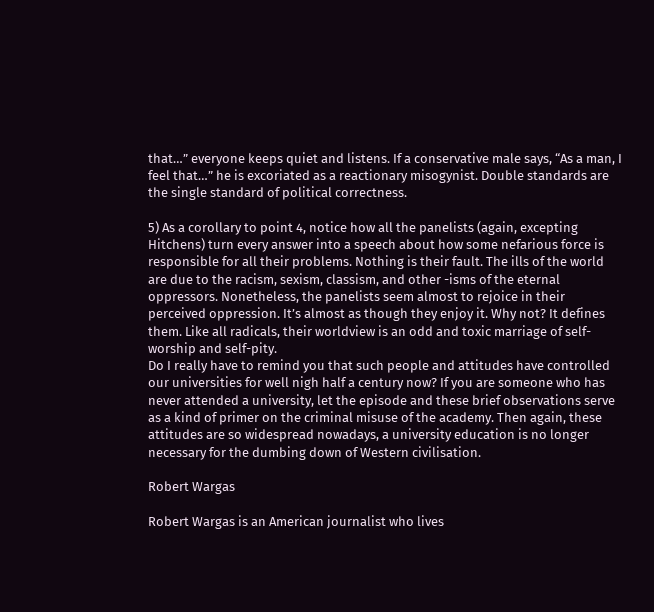that…” everyone keeps quiet and listens. If a conservative male says, “As a man, I feel that…” he is excoriated as a reactionary misogynist. Double standards are the single standard of political correctness.

5) As a corollary to point 4, notice how all the panelists (again, excepting Hitchens) turn every answer into a speech about how some nefarious force is responsible for all their problems. Nothing is their fault. The ills of the world are due to the racism, sexism, classism, and other -isms of the eternal oppressors. Nonetheless, the panelists seem almost to rejoice in their perceived oppression. It’s almost as though they enjoy it. Why not? It defines them. Like all radicals, their worldview is an odd and toxic marriage of self-worship and self-pity.
Do I really have to remind you that such people and attitudes have controlled our universities for well nigh half a century now? If you are someone who has never attended a university, let the episode and these brief observations serve as a kind of primer on the criminal misuse of the academy. Then again, these attitudes are so widespread nowadays, a university education is no longer necessary for the dumbing down of Western civilisation.

Robert Wargas

Robert Wargas is an American journalist who lives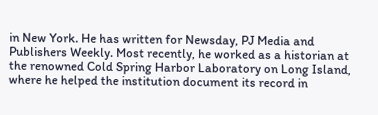in New York. He has written for Newsday, PJ Media and Publishers Weekly. Most recently, he worked as a historian at the renowned Cold Spring Harbor Laboratory on Long Island, where he helped the institution document its record in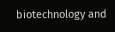biotechnology and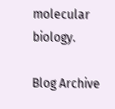molecular biology.

Blog Archive